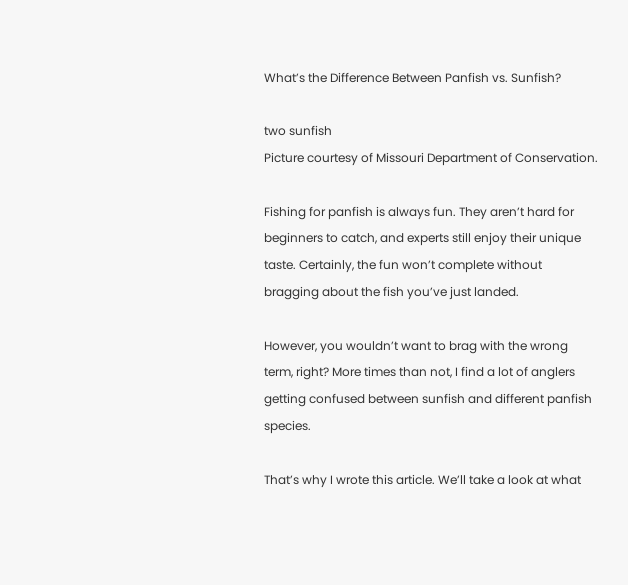What’s the Difference Between Panfish vs. Sunfish?

two sunfish
Picture courtesy of Missouri Department of Conservation.

Fishing for panfish is always fun. They aren’t hard for beginners to catch, and experts still enjoy their unique taste. Certainly, the fun won’t complete without bragging about the fish you’ve just landed.

However, you wouldn’t want to brag with the wrong term, right? More times than not, I find a lot of anglers getting confused between sunfish and different panfish species.

That’s why I wrote this article. We’ll take a look at what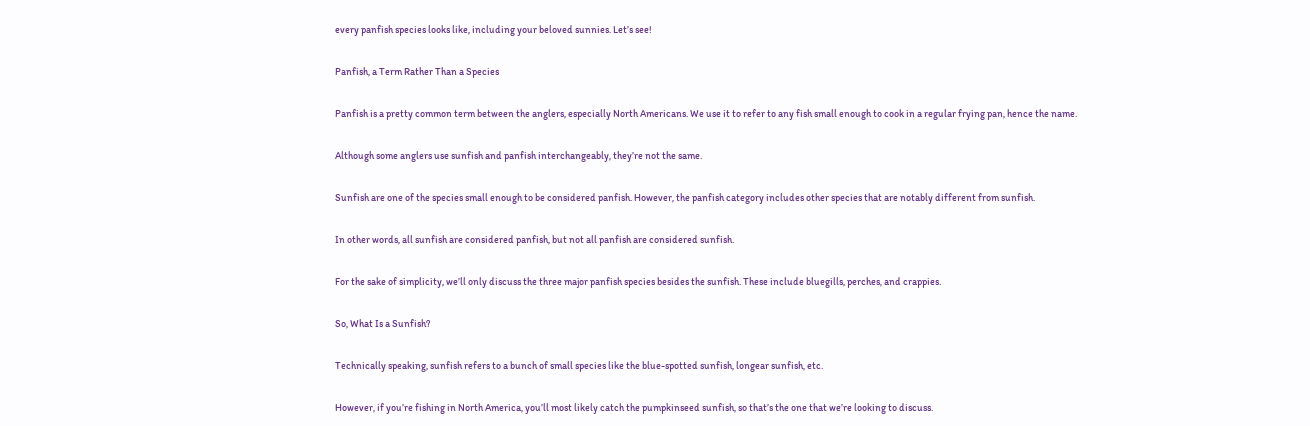every panfish species looks like, including your beloved sunnies. Let’s see!

Panfish, a Term Rather Than a Species

Panfish is a pretty common term between the anglers, especially North Americans. We use it to refer to any fish small enough to cook in a regular frying pan, hence the name.

Although some anglers use sunfish and panfish interchangeably, they’re not the same.

Sunfish are one of the species small enough to be considered panfish. However, the panfish category includes other species that are notably different from sunfish.

In other words, all sunfish are considered panfish, but not all panfish are considered sunfish.

For the sake of simplicity, we’ll only discuss the three major panfish species besides the sunfish. These include bluegills, perches, and crappies.

So, What Is a Sunfish?

Technically speaking, sunfish refers to a bunch of small species like the blue-spotted sunfish, longear sunfish, etc.

However, if you’re fishing in North America, you’ll most likely catch the pumpkinseed sunfish, so that’s the one that we’re looking to discuss.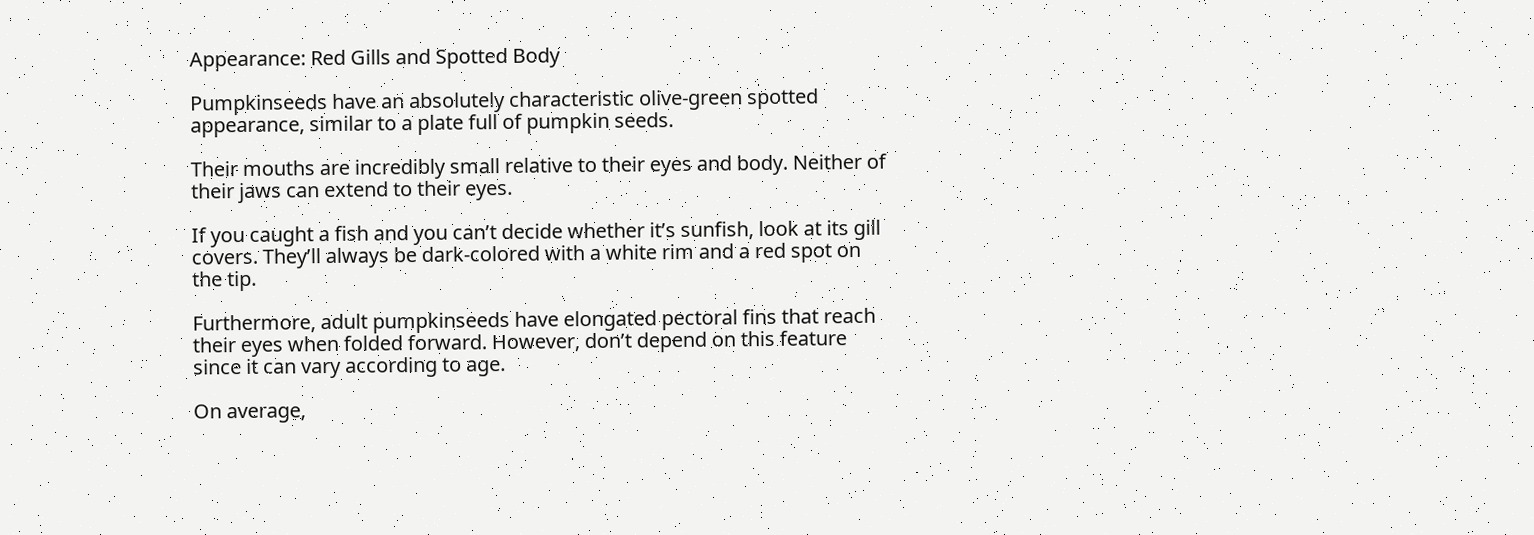Appearance: Red Gills and Spotted Body

Pumpkinseeds have an absolutely characteristic olive-green spotted appearance, similar to a plate full of pumpkin seeds.

Their mouths are incredibly small relative to their eyes and body. Neither of their jaws can extend to their eyes.

If you caught a fish and you can’t decide whether it’s sunfish, look at its gill covers. They’ll always be dark-colored with a white rim and a red spot on the tip.

Furthermore, adult pumpkinseeds have elongated pectoral fins that reach their eyes when folded forward. However, don’t depend on this feature since it can vary according to age.

On average,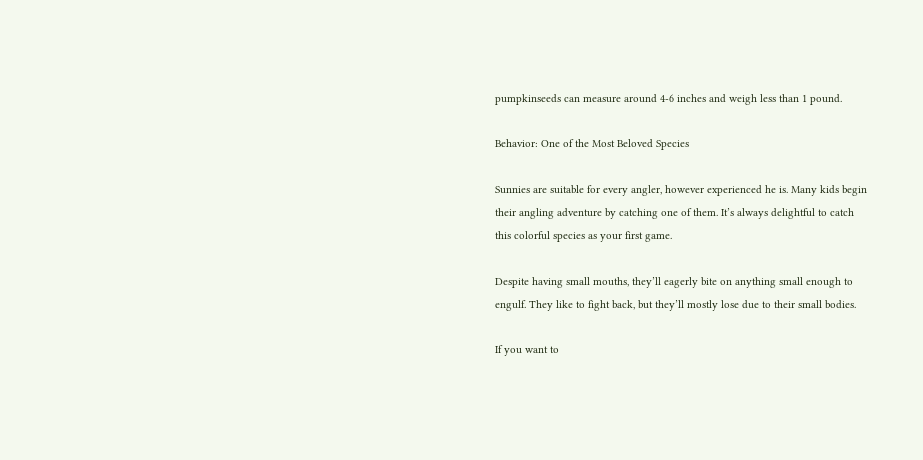pumpkinseeds can measure around 4-6 inches and weigh less than 1 pound.

Behavior: One of the Most Beloved Species

Sunnies are suitable for every angler, however experienced he is. Many kids begin their angling adventure by catching one of them. It’s always delightful to catch this colorful species as your first game.

Despite having small mouths, they’ll eagerly bite on anything small enough to engulf. They like to fight back, but they’ll mostly lose due to their small bodies.

If you want to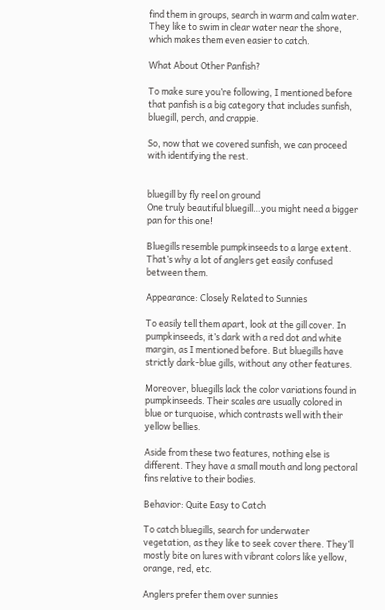find them in groups, search in warm and calm water. They like to swim in clear water near the shore, which makes them even easier to catch.

What About Other Panfish?

To make sure you’re following, I mentioned before that panfish is a big category that includes sunfish, bluegill, perch, and crappie.

So, now that we covered sunfish, we can proceed with identifying the rest.


bluegill by fly reel on ground
One truly beautiful bluegill…you might need a bigger pan for this one!

Bluegills resemble pumpkinseeds to a large extent. That’s why a lot of anglers get easily confused between them.

Appearance: Closely Related to Sunnies

To easily tell them apart, look at the gill cover. In pumpkinseeds, it’s dark with a red dot and white margin, as I mentioned before. But bluegills have strictly dark-blue gills, without any other features.

Moreover, bluegills lack the color variations found in pumpkinseeds. Their scales are usually colored in blue or turquoise, which contrasts well with their yellow bellies.

Aside from these two features, nothing else is different. They have a small mouth and long pectoral fins relative to their bodies.

Behavior: Quite Easy to Catch

To catch bluegills, search for underwater vegetation, as they like to seek cover there. They’ll mostly bite on lures with vibrant colors like yellow, orange, red, etc.

Anglers prefer them over sunnies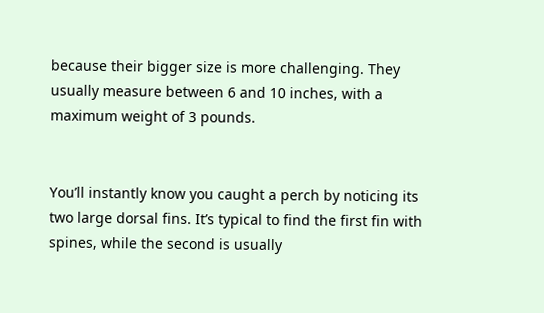because their bigger size is more challenging. They usually measure between 6 and 10 inches, with a maximum weight of 3 pounds.


You’ll instantly know you caught a perch by noticing its two large dorsal fins. It’s typical to find the first fin with spines, while the second is usually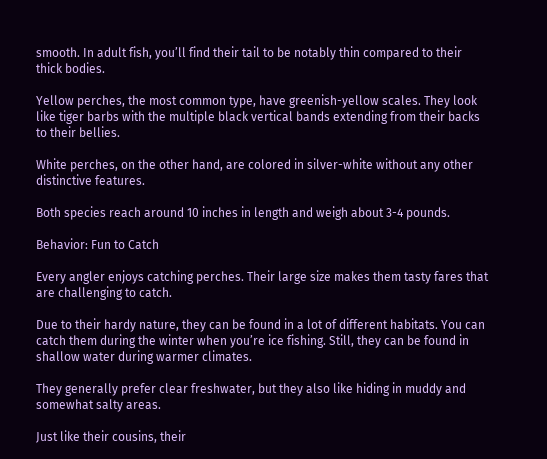smooth. In adult fish, you’ll find their tail to be notably thin compared to their thick bodies.

Yellow perches, the most common type, have greenish-yellow scales. They look like tiger barbs with the multiple black vertical bands extending from their backs to their bellies.

White perches, on the other hand, are colored in silver-white without any other distinctive features.

Both species reach around 10 inches in length and weigh about 3-4 pounds.

Behavior: Fun to Catch

Every angler enjoys catching perches. Their large size makes them tasty fares that are challenging to catch.

Due to their hardy nature, they can be found in a lot of different habitats. You can catch them during the winter when you’re ice fishing. Still, they can be found in shallow water during warmer climates.

They generally prefer clear freshwater, but they also like hiding in muddy and somewhat salty areas.

Just like their cousins, their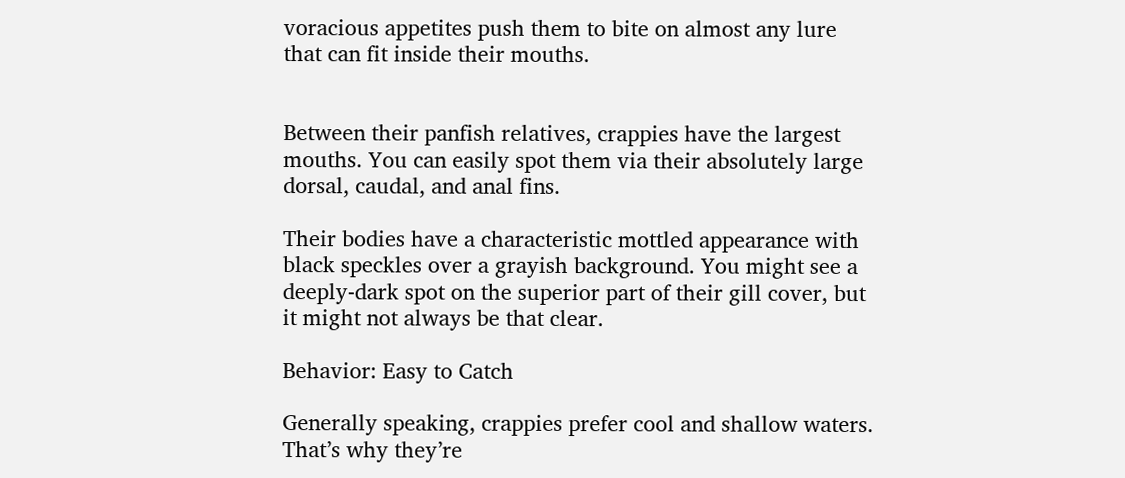voracious appetites push them to bite on almost any lure that can fit inside their mouths.


Between their panfish relatives, crappies have the largest mouths. You can easily spot them via their absolutely large dorsal, caudal, and anal fins.

Their bodies have a characteristic mottled appearance with black speckles over a grayish background. You might see a deeply-dark spot on the superior part of their gill cover, but it might not always be that clear.

Behavior: Easy to Catch

Generally speaking, crappies prefer cool and shallow waters. That’s why they’re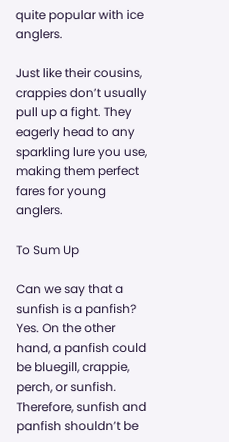quite popular with ice anglers.

Just like their cousins, crappies don’t usually pull up a fight. They eagerly head to any sparkling lure you use, making them perfect fares for young anglers.

To Sum Up

Can we say that a sunfish is a panfish? Yes. On the other hand, a panfish could be bluegill, crappie, perch, or sunfish. Therefore, sunfish and panfish shouldn’t be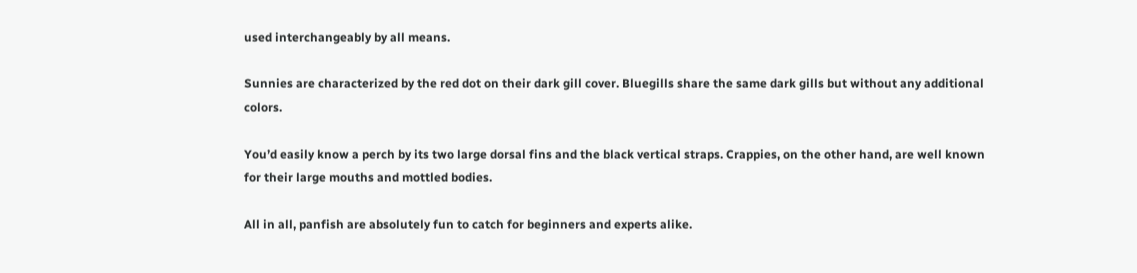used interchangeably by all means.

Sunnies are characterized by the red dot on their dark gill cover. Bluegills share the same dark gills but without any additional colors.

You’d easily know a perch by its two large dorsal fins and the black vertical straps. Crappies, on the other hand, are well known for their large mouths and mottled bodies.

All in all, panfish are absolutely fun to catch for beginners and experts alike.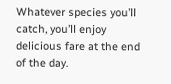Whatever species you’ll catch, you’ll enjoy delicious fare at the end of the day.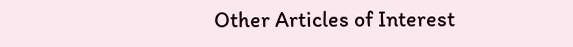Other Articles of Interest